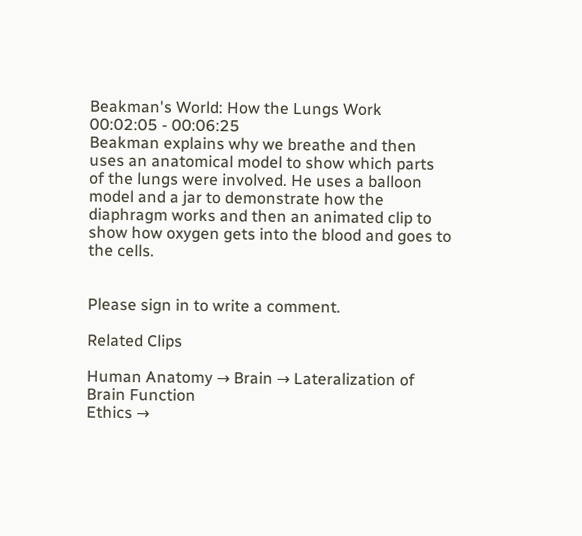Beakman's World: How the Lungs Work
00:02:05 - 00:06:25
Beakman explains why we breathe and then uses an anatomical model to show which parts of the lungs were involved. He uses a balloon model and a jar to demonstrate how the diaphragm works and then an animated clip to show how oxygen gets into the blood and goes to the cells.


Please sign in to write a comment.

Related Clips

Human Anatomy → Brain → Lateralization of Brain Function
Ethics →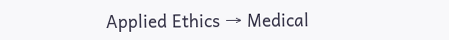Applied Ethics → Medical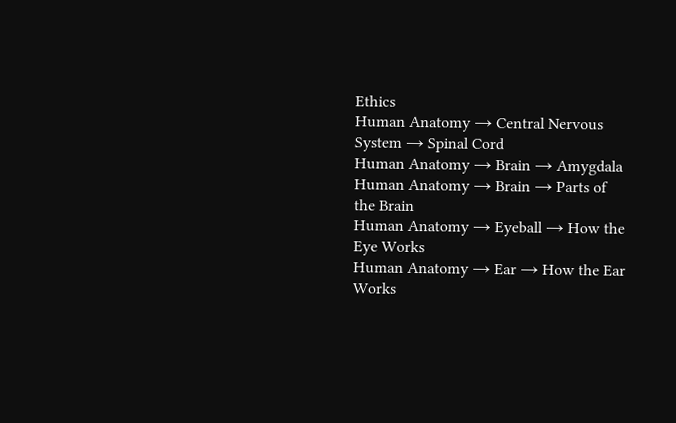Ethics
Human Anatomy → Central Nervous System → Spinal Cord
Human Anatomy → Brain → Amygdala
Human Anatomy → Brain → Parts of the Brain
Human Anatomy → Eyeball → How the Eye Works
Human Anatomy → Ear → How the Ear Works